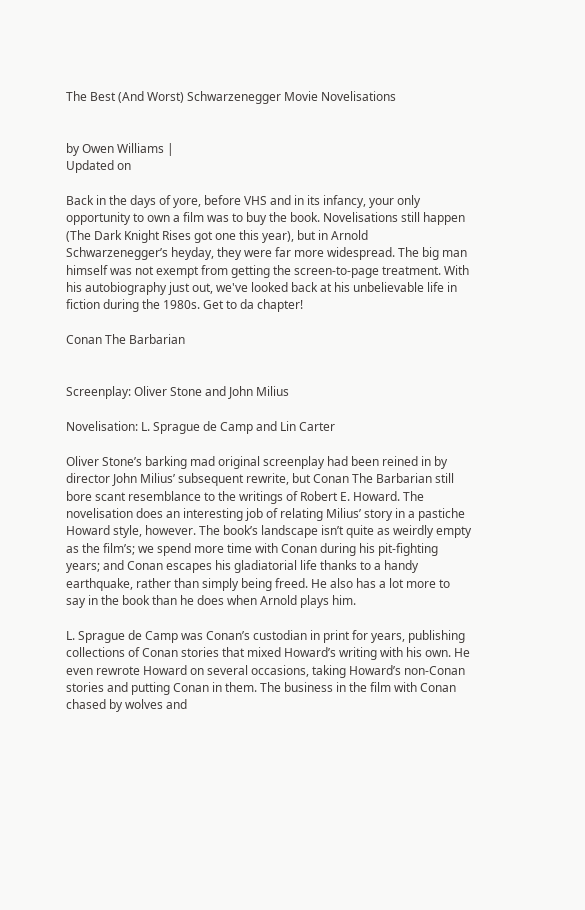The Best (And Worst) Schwarzenegger Movie Novelisations


by Owen Williams |
Updated on

Back in the days of yore, before VHS and in its infancy, your only opportunity to own a film was to buy the book. Novelisations still happen (The Dark Knight Rises got one this year), but in Arnold Schwarzenegger’s heyday, they were far more widespread. The big man himself was not exempt from getting the screen-to-page treatment. With his autobiography just out, we've looked back at his unbelievable life in fiction during the 1980s. Get to da chapter!

Conan The Barbarian


Screenplay: Oliver Stone and John Milius

Novelisation: L. Sprague de Camp and Lin Carter

Oliver Stone’s barking mad original screenplay had been reined in by director John Milius’ subsequent rewrite, but Conan The Barbarian still bore scant resemblance to the writings of Robert E. Howard. The novelisation does an interesting job of relating Milius’ story in a pastiche Howard style, however. The book’s landscape isn’t quite as weirdly empty as the film’s; we spend more time with Conan during his pit-fighting years; and Conan escapes his gladiatorial life thanks to a handy earthquake, rather than simply being freed. He also has a lot more to say in the book than he does when Arnold plays him.

L. Sprague de Camp was Conan’s custodian in print for years, publishing collections of Conan stories that mixed Howard’s writing with his own. He even rewrote Howard on several occasions, taking Howard’s non-Conan stories and putting Conan in them. The business in the film with Conan chased by wolves and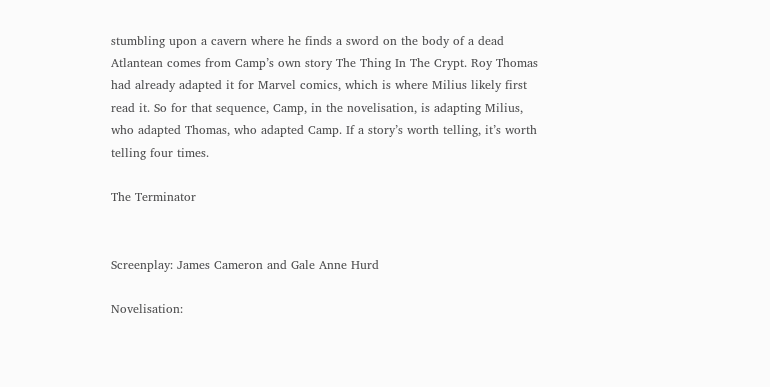stumbling upon a cavern where he finds a sword on the body of a dead Atlantean comes from Camp’s own story The Thing In The Crypt. Roy Thomas had already adapted it for Marvel comics, which is where Milius likely first read it. So for that sequence, Camp, in the novelisation, is adapting Milius, who adapted Thomas, who adapted Camp. If a story’s worth telling, it’s worth telling four times.

The Terminator


Screenplay: James Cameron and Gale Anne Hurd

Novelisation: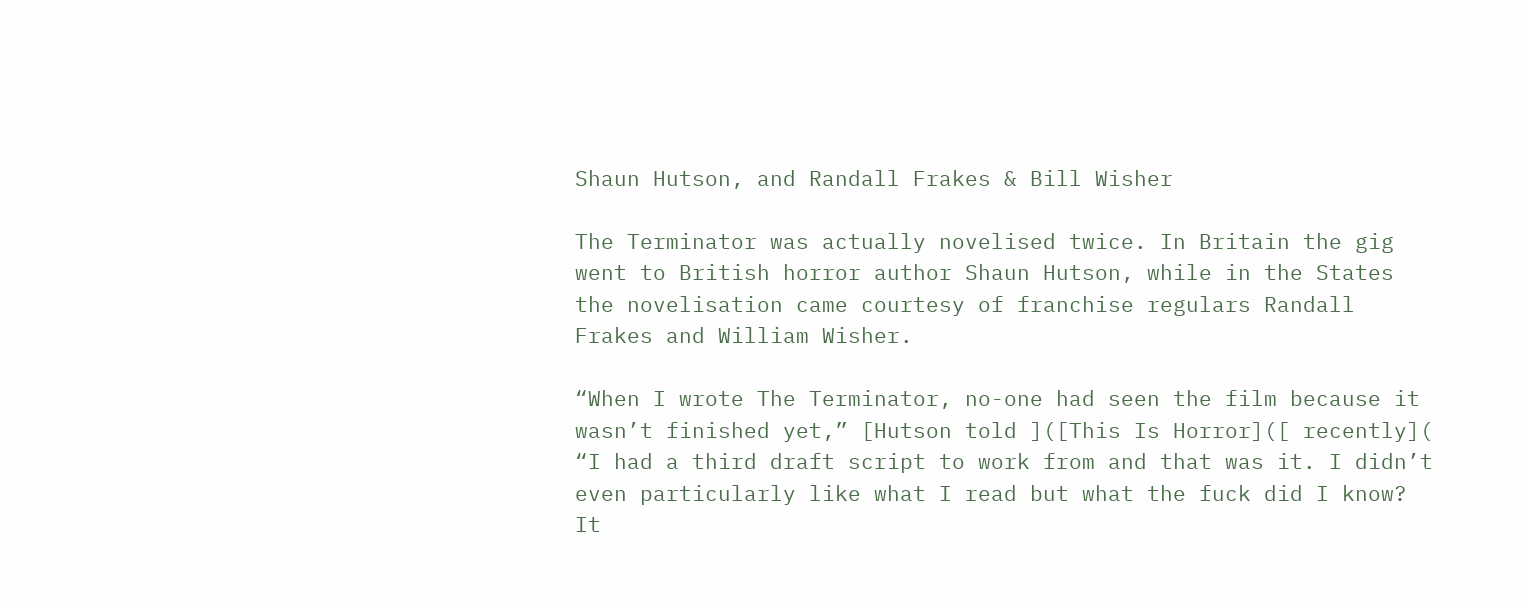Shaun Hutson, and Randall Frakes & Bill Wisher

The Terminator was actually novelised twice. In Britain the gig went to British horror author Shaun Hutson, while in the States the novelisation came courtesy of franchise regulars Randall Frakes and William Wisher.

“When I wrote The Terminator, no-one had seen the film because it wasn’t finished yet,” [Hutson told ]([This Is Horror]([ recently]( “I had a third draft script to work from and that was it. I didn’t even particularly like what I read but what the fuck did I know? It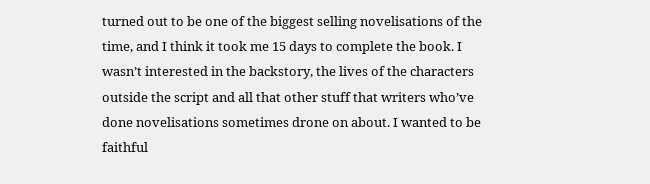turned out to be one of the biggest selling novelisations of the time, and I think it took me 15 days to complete the book. I wasn’t interested in the backstory, the lives of the characters outside the script and all that other stuff that writers who’ve done novelisations sometimes drone on about. I wanted to be faithful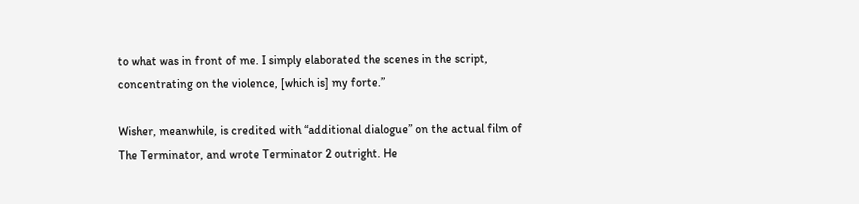to what was in front of me. I simply elaborated the scenes in the script, concentrating on the violence, [which is] my forte.”

Wisher, meanwhile, is credited with “additional dialogue” on the actual film of The Terminator, and wrote Terminator 2 outright. He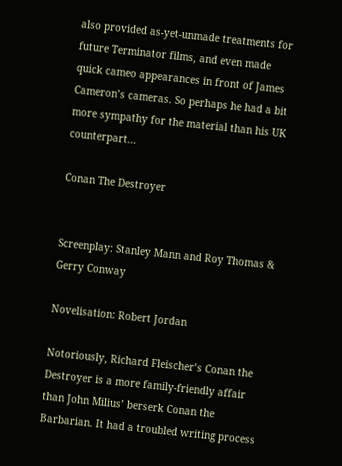also provided as-yet-unmade treatments for future Terminator films, and even made quick cameo appearances in front of James Cameron’s cameras. So perhaps he had a bit more sympathy for the material than his UK counterpart...

Conan The Destroyer


Screenplay: Stanley Mann and Roy Thomas & Gerry Conway

Novelisation: Robert Jordan

Notoriously, Richard Fleischer’s Conan the Destroyer is a more family-friendly affair than John Milius’ berserk Conan the Barbarian. It had a troubled writing process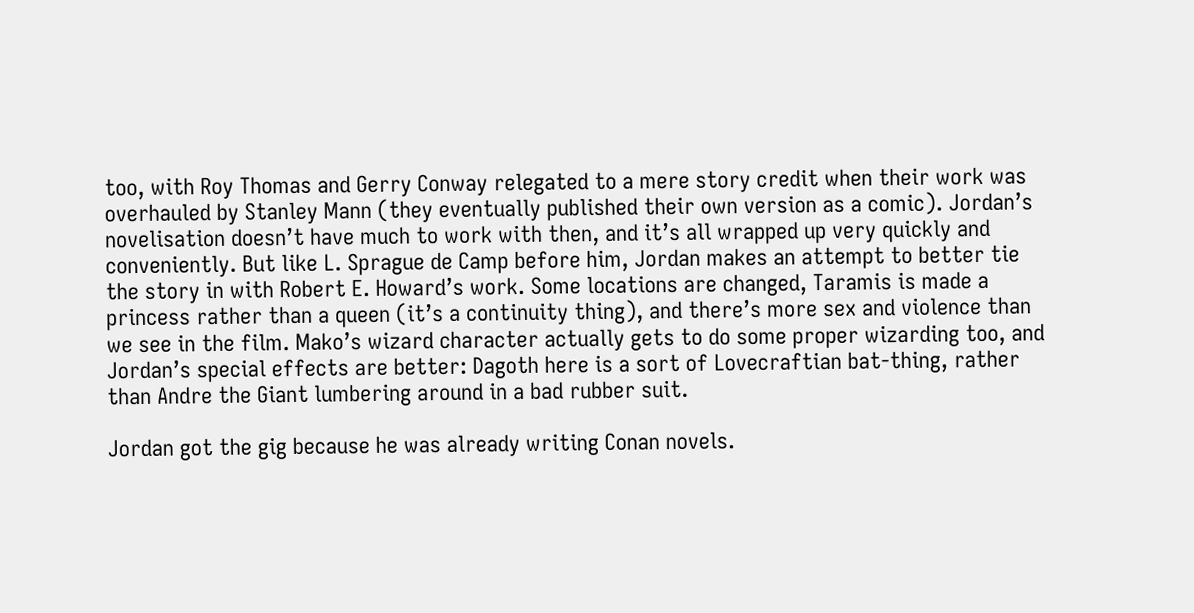too, with Roy Thomas and Gerry Conway relegated to a mere story credit when their work was overhauled by Stanley Mann (they eventually published their own version as a comic). Jordan’s novelisation doesn’t have much to work with then, and it’s all wrapped up very quickly and conveniently. But like L. Sprague de Camp before him, Jordan makes an attempt to better tie the story in with Robert E. Howard’s work. Some locations are changed, Taramis is made a princess rather than a queen (it’s a continuity thing), and there’s more sex and violence than we see in the film. Mako’s wizard character actually gets to do some proper wizarding too, and Jordan’s special effects are better: Dagoth here is a sort of Lovecraftian bat-thing, rather than Andre the Giant lumbering around in a bad rubber suit.

Jordan got the gig because he was already writing Conan novels.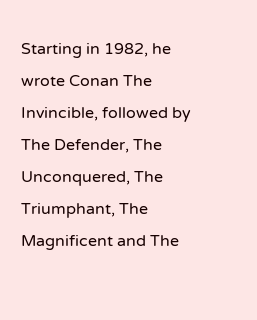Starting in 1982, he wrote Conan The Invincible, followed by The Defender, The Unconquered, The Triumphant, The Magnificent and The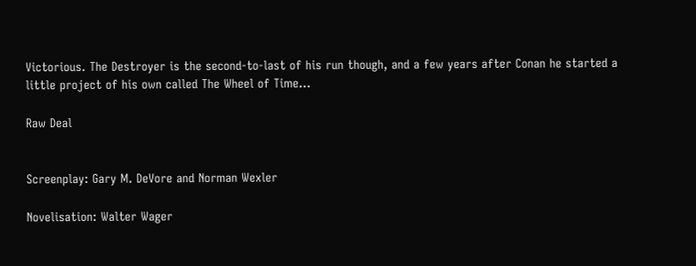Victorious. The Destroyer is the second-to-last of his run though, and a few years after Conan he started a little project of his own called The Wheel of Time...

Raw Deal


Screenplay: Gary M. DeVore and Norman Wexler

Novelisation: Walter Wager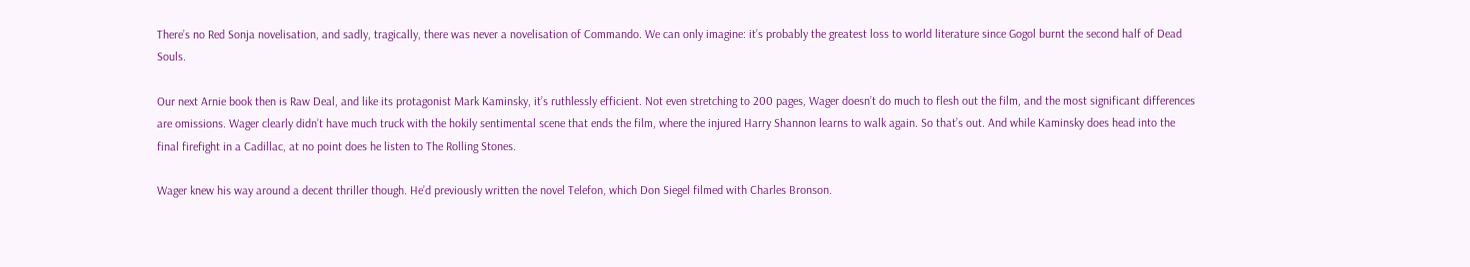There’s no Red Sonja novelisation, and sadly, tragically, there was never a novelisation of Commando. We can only imagine: it’s probably the greatest loss to world literature since Gogol burnt the second half of Dead Souls.

Our next Arnie book then is Raw Deal, and like its protagonist Mark Kaminsky, it’s ruthlessly efficient. Not even stretching to 200 pages, Wager doesn’t do much to flesh out the film, and the most significant differences are omissions. Wager clearly didn’t have much truck with the hokily sentimental scene that ends the film, where the injured Harry Shannon learns to walk again. So that’s out. And while Kaminsky does head into the final firefight in a Cadillac, at no point does he listen to The Rolling Stones.

Wager knew his way around a decent thriller though. He’d previously written the novel Telefon, which Don Siegel filmed with Charles Bronson.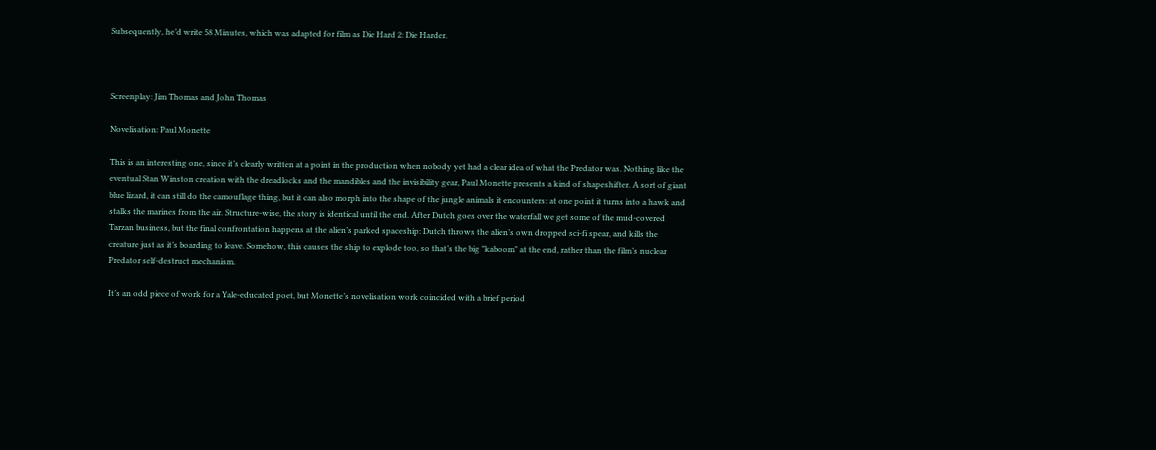Subsequently, he’d write 58 Minutes, which was adapted for film as Die Hard 2: Die Harder.



Screenplay: Jim Thomas and John Thomas

Novelisation: Paul Monette

This is an interesting one, since it’s clearly written at a point in the production when nobody yet had a clear idea of what the Predator was. Nothing like the eventual Stan Winston creation with the dreadlocks and the mandibles and the invisibility gear, Paul Monette presents a kind of shapeshifter. A sort of giant blue lizard, it can still do the camouflage thing, but it can also morph into the shape of the jungle animals it encounters: at one point it turns into a hawk and stalks the marines from the air. Structure-wise, the story is identical until the end. After Dutch goes over the waterfall we get some of the mud-covered Tarzan business, but the final confrontation happens at the alien’s parked spaceship: Dutch throws the alien’s own dropped sci-fi spear, and kills the creature just as it’s boarding to leave. Somehow, this causes the ship to explode too, so that’s the big "kaboom" at the end, rather than the film’s nuclear Predator self-destruct mechanism.

It’s an odd piece of work for a Yale-educated poet, but Monette’s novelisation work coincided with a brief period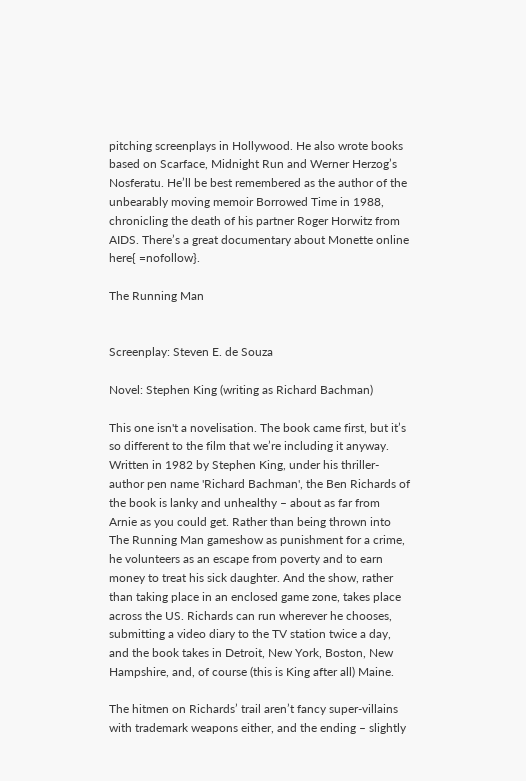pitching screenplays in Hollywood. He also wrote books based on Scarface, Midnight Run and Werner Herzog’s Nosferatu. He’ll be best remembered as the author of the unbearably moving memoir Borrowed Time in 1988, chronicling the death of his partner Roger Horwitz from AIDS. There’s a great documentary about Monette online here{ =nofollow}.

The Running Man


Screenplay: Steven E. de Souza

Novel: Stephen King (writing as Richard Bachman)

This one isn't a novelisation. The book came first, but it’s so different to the film that we’re including it anyway. Written in 1982 by Stephen King, under his thriller-author pen name 'Richard Bachman', the Ben Richards of the book is lanky and unhealthy – about as far from Arnie as you could get. Rather than being thrown into The Running Man gameshow as punishment for a crime, he volunteers as an escape from poverty and to earn money to treat his sick daughter. And the show, rather than taking place in an enclosed game zone, takes place across the US. Richards can run wherever he chooses, submitting a video diary to the TV station twice a day, and the book takes in Detroit, New York, Boston, New Hampshire, and, of course (this is King after all) Maine.

The hitmen on Richards’ trail aren’t fancy super-villains with trademark weapons either, and the ending – slightly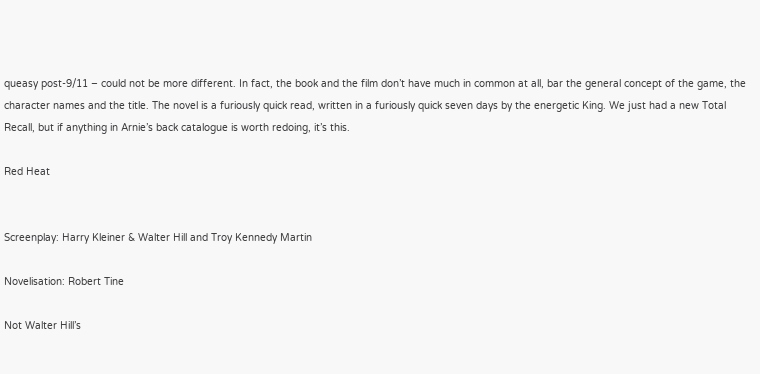queasy post-9/11 – could not be more different. In fact, the book and the film don’t have much in common at all, bar the general concept of the game, the character names and the title. The novel is a furiously quick read, written in a furiously quick seven days by the energetic King. We just had a new Total Recall, but if anything in Arnie’s back catalogue is worth redoing, it’s this.

Red Heat


Screenplay: Harry Kleiner & Walter Hill and Troy Kennedy Martin

Novelisation: Robert Tine

Not Walter Hill’s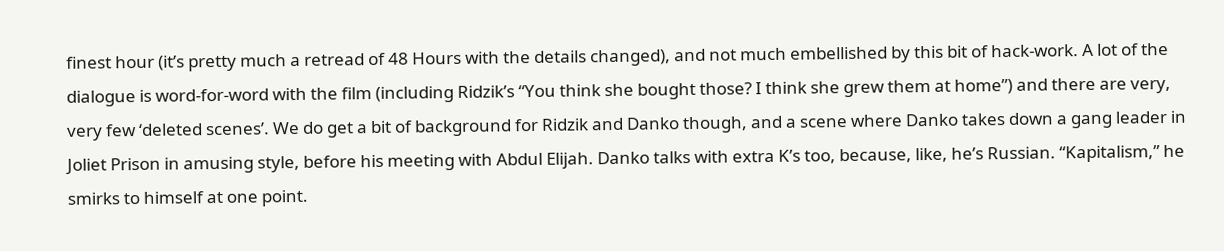finest hour (it’s pretty much a retread of 48 Hours with the details changed), and not much embellished by this bit of hack-work. A lot of the dialogue is word-for-word with the film (including Ridzik’s “You think she bought those? I think she grew them at home”) and there are very, very few ‘deleted scenes’. We do get a bit of background for Ridzik and Danko though, and a scene where Danko takes down a gang leader in Joliet Prison in amusing style, before his meeting with Abdul Elijah. Danko talks with extra K’s too, because, like, he’s Russian. “Kapitalism,” he smirks to himself at one point.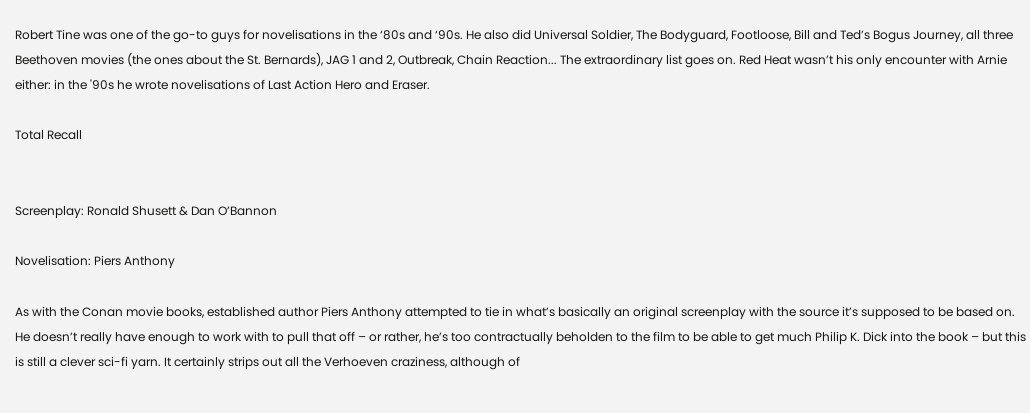Robert Tine was one of the go-to guys for novelisations in the ‘80s and ‘90s. He also did Universal Soldier, The Bodyguard, Footloose, Bill and Ted’s Bogus Journey, all three Beethoven movies (the ones about the St. Bernards), JAG 1 and 2, Outbreak, Chain Reaction... The extraordinary list goes on. Red Heat wasn’t his only encounter with Arnie either: in the '90s he wrote novelisations of Last Action Hero and Eraser.

Total Recall


Screenplay: Ronald Shusett & Dan O’Bannon

Novelisation: Piers Anthony

As with the Conan movie books, established author Piers Anthony attempted to tie in what’s basically an original screenplay with the source it’s supposed to be based on. He doesn’t really have enough to work with to pull that off – or rather, he’s too contractually beholden to the film to be able to get much Philip K. Dick into the book – but this is still a clever sci-fi yarn. It certainly strips out all the Verhoeven craziness, although of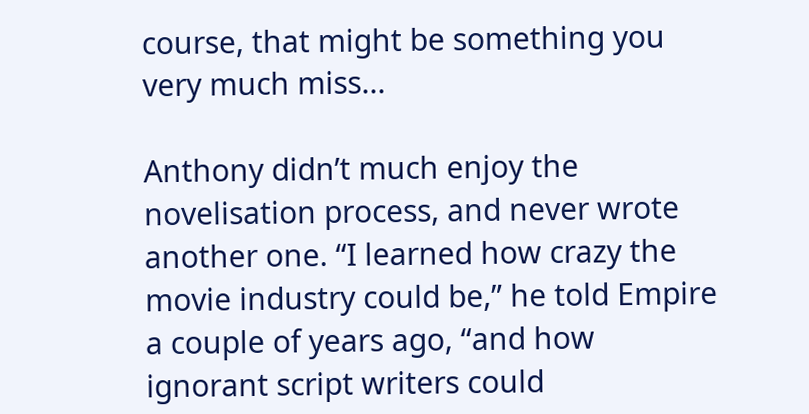course, that might be something you very much miss...

Anthony didn’t much enjoy the novelisation process, and never wrote another one. “I learned how crazy the movie industry could be,” he told Empire a couple of years ago, “and how ignorant script writers could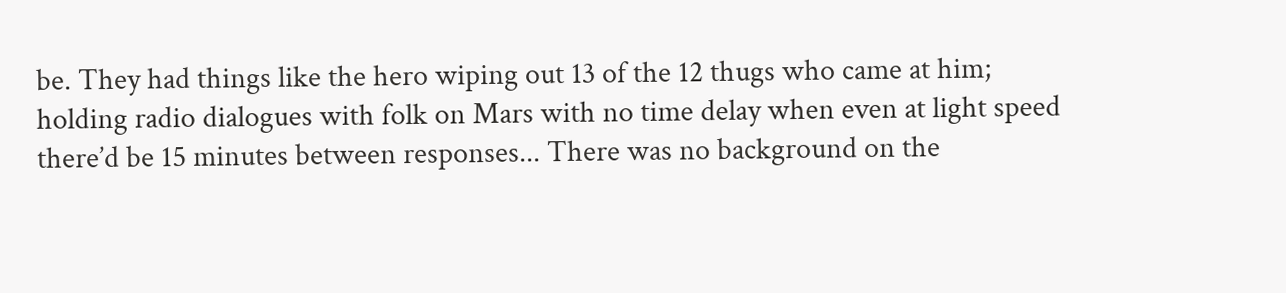be. They had things like the hero wiping out 13 of the 12 thugs who came at him; holding radio dialogues with folk on Mars with no time delay when even at light speed there’d be 15 minutes between responses... There was no background on the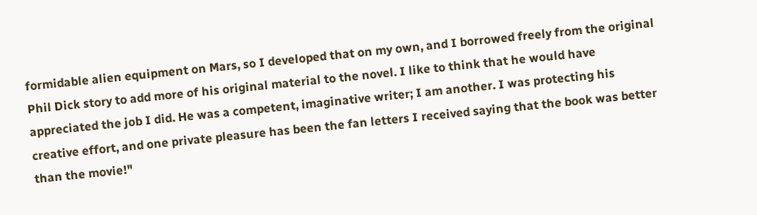formidable alien equipment on Mars, so I developed that on my own, and I borrowed freely from the original Phil Dick story to add more of his original material to the novel. I like to think that he would have appreciated the job I did. He was a competent, imaginative writer; I am another. I was protecting his creative effort, and one private pleasure has been the fan letters I received saying that the book was better than the movie!"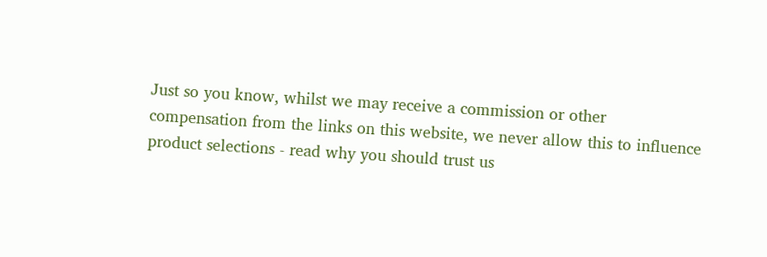Just so you know, whilst we may receive a commission or other compensation from the links on this website, we never allow this to influence product selections - read why you should trust us